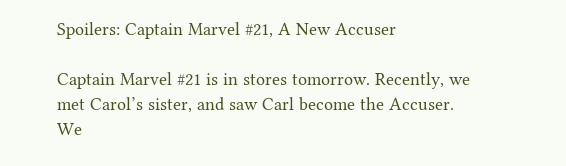Spoilers: Captain Marvel #21, A New Accuser

Captain Marvel #21 is in stores tomorrow. Recently, we met Carol’s sister, and saw Carl become the Accuser. We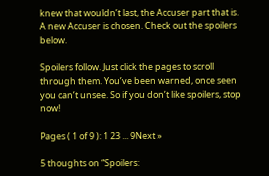knew that wouldn’t last, the Accuser part that is. A new Accuser is chosen. Check out the spoilers below.

Spoilers follow. Just click the pages to scroll through them. You’ve been warned, once seen you can’t unsee. So if you don’t like spoilers, stop now!

Pages ( 1 of 9 ): 1 23 ... 9Next »

5 thoughts on “Spoilers: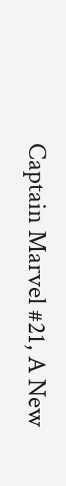Captain Marvel #21, A New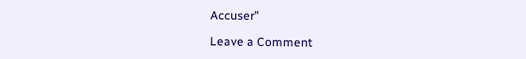Accuser”

Leave a Comment